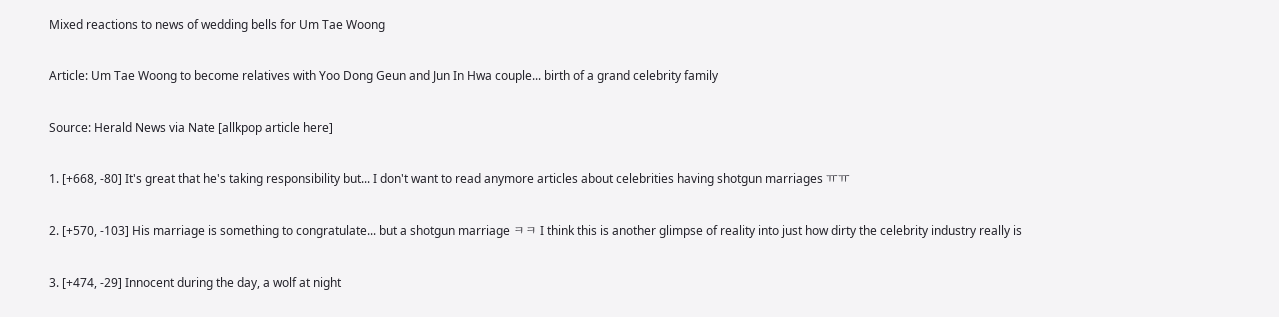Mixed reactions to news of wedding bells for Um Tae Woong

Article: Um Tae Woong to become relatives with Yoo Dong Geun and Jun In Hwa couple... birth of a grand celebrity family

Source: Herald News via Nate [allkpop article here]

1. [+668, -80] It's great that he's taking responsibility but... I don't want to read anymore articles about celebrities having shotgun marriages ㅠㅠ

2. [+570, -103] His marriage is something to congratulate... but a shotgun marriage ㅋㅋ I think this is another glimpse of reality into just how dirty the celebrity industry really is

3. [+474, -29] Innocent during the day, a wolf at night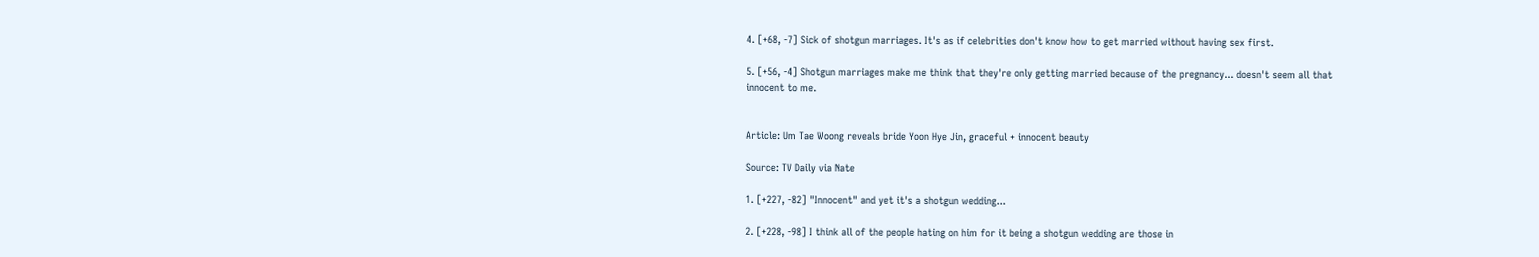4. [+68, -7] Sick of shotgun marriages. It's as if celebrities don't know how to get married without having sex first.

5. [+56, -4] Shotgun marriages make me think that they're only getting married because of the pregnancy... doesn't seem all that innocent to me.


Article: Um Tae Woong reveals bride Yoon Hye Jin, graceful + innocent beauty

Source: TV Daily via Nate

1. [+227, -82] "Innocent" and yet it's a shotgun wedding...

2. [+228, -98] I think all of the people hating on him for it being a shotgun wedding are those in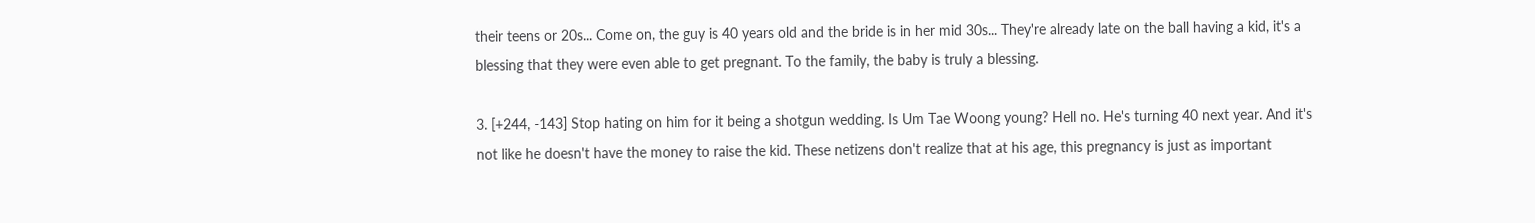their teens or 20s... Come on, the guy is 40 years old and the bride is in her mid 30s... They're already late on the ball having a kid, it's a blessing that they were even able to get pregnant. To the family, the baby is truly a blessing.

3. [+244, -143] Stop hating on him for it being a shotgun wedding. Is Um Tae Woong young? Hell no. He's turning 40 next year. And it's not like he doesn't have the money to raise the kid. These netizens don't realize that at his age, this pregnancy is just as important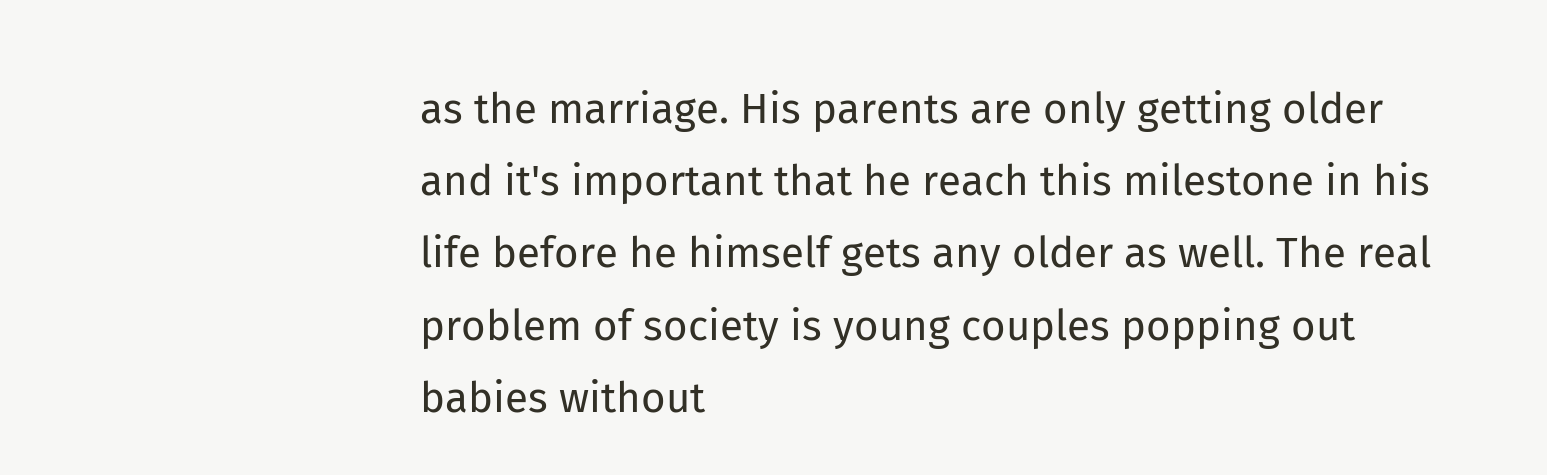as the marriage. His parents are only getting older and it's important that he reach this milestone in his life before he himself gets any older as well. The real problem of society is young couples popping out babies without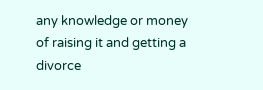any knowledge or money of raising it and getting a divorce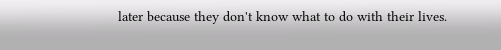later because they don't know what to do with their lives.